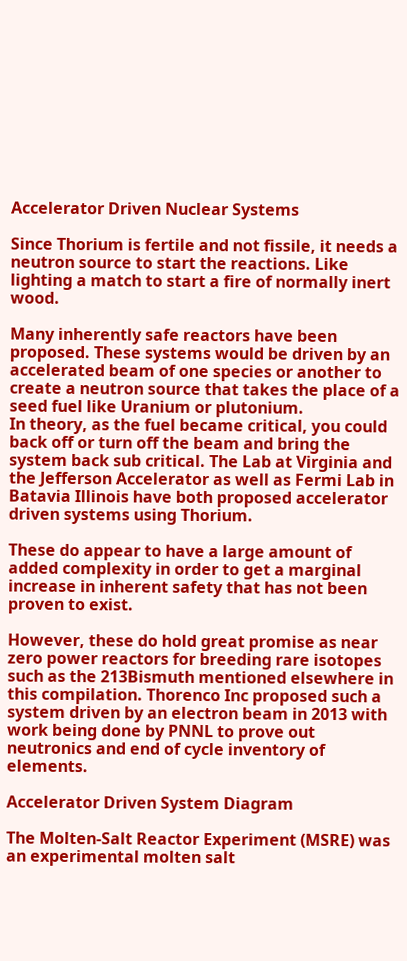Accelerator Driven Nuclear Systems

Since Thorium is fertile and not fissile, it needs a neutron source to start the reactions. Like lighting a match to start a fire of normally inert wood.

Many inherently safe reactors have been proposed. These systems would be driven by an accelerated beam of one species or another to create a neutron source that takes the place of a seed fuel like Uranium or plutonium.
In theory, as the fuel became critical, you could back off or turn off the beam and bring the system back sub critical. The Lab at Virginia and the Jefferson Accelerator as well as Fermi Lab in Batavia Illinois have both proposed accelerator driven systems using Thorium.

These do appear to have a large amount of added complexity in order to get a marginal increase in inherent safety that has not been proven to exist.

However, these do hold great promise as near zero power reactors for breeding rare isotopes such as the 213Bismuth mentioned elsewhere in this compilation. Thorenco Inc proposed such a system driven by an electron beam in 2013 with work being done by PNNL to prove out neutronics and end of cycle inventory of elements.

Accelerator Driven System Diagram

The Molten-Salt Reactor Experiment (MSRE) was an experimental molten salt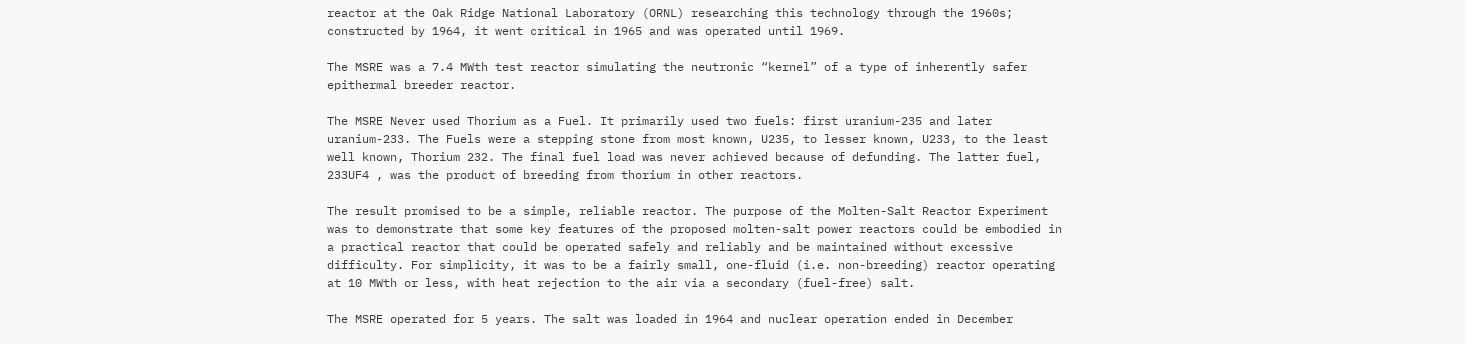reactor at the Oak Ridge National Laboratory (ORNL) researching this technology through the 1960s; constructed by 1964, it went critical in 1965 and was operated until 1969.

The MSRE was a 7.4 MWth test reactor simulating the neutronic “kernel” of a type of inherently safer epithermal breeder reactor.

The MSRE Never used Thorium as a Fuel. It primarily used two fuels: first uranium-235 and later uranium-233. The Fuels were a stepping stone from most known, U235, to lesser known, U233, to the least well known, Thorium 232. The final fuel load was never achieved because of defunding. The latter fuel, 233UF4 , was the product of breeding from thorium in other reactors.

The result promised to be a simple, reliable reactor. The purpose of the Molten-Salt Reactor Experiment was to demonstrate that some key features of the proposed molten-salt power reactors could be embodied in a practical reactor that could be operated safely and reliably and be maintained without excessive difficulty. For simplicity, it was to be a fairly small, one-fluid (i.e. non-breeding) reactor operating at 10 MWth or less, with heat rejection to the air via a secondary (fuel-free) salt.

The MSRE operated for 5 years. The salt was loaded in 1964 and nuclear operation ended in December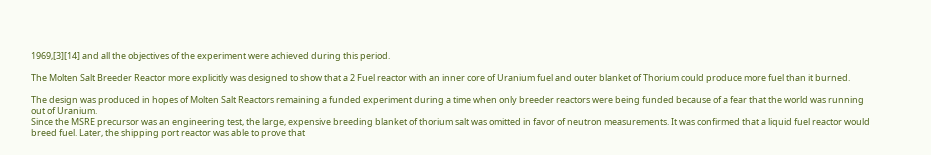1969,[3][14] and all the objectives of the experiment were achieved during this period.

The Molten Salt Breeder Reactor more explicitly was designed to show that a 2 Fuel reactor with an inner core of Uranium fuel and outer blanket of Thorium could produce more fuel than it burned.

The design was produced in hopes of Molten Salt Reactors remaining a funded experiment during a time when only breeder reactors were being funded because of a fear that the world was running out of Uranium.
Since the MSRE precursor was an engineering test, the large, expensive breeding blanket of thorium salt was omitted in favor of neutron measurements. It was confirmed that a liquid fuel reactor would breed fuel. Later, the shipping port reactor was able to prove that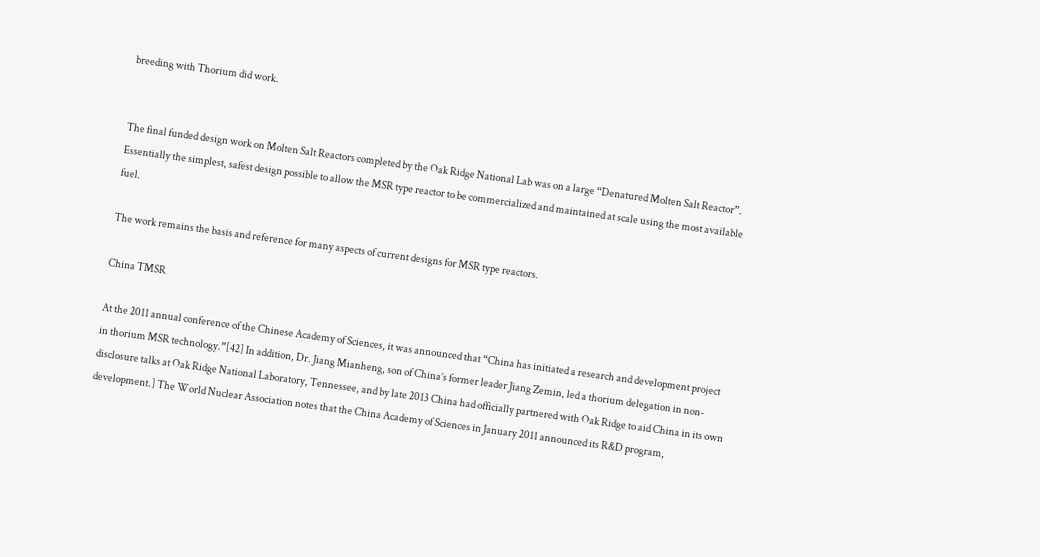breeding with Thorium did work.


The final funded design work on Molten Salt Reactors completed by the Oak Ridge National Lab was on a large “Denatured Molten Salt Reactor”. Essentially the simplest, safest design possible to allow the MSR type reactor to be commercialized and maintained at scale using the most available fuel.

The work remains the basis and reference for many aspects of current designs for MSR type reactors.

China TMSR

At the 2011 annual conference of the Chinese Academy of Sciences, it was announced that “China has initiated a research and development project in thorium MSR technology.”[42] In addition, Dr. Jiang Mianheng, son of China’s former leader Jiang Zemin, led a thorium delegation in non-disclosure talks at Oak Ridge National Laboratory, Tennessee, and by late 2013 China had officially partnered with Oak Ridge to aid China in its own development.] The World Nuclear Association notes that the China Academy of Sciences in January 2011 announced its R&D program,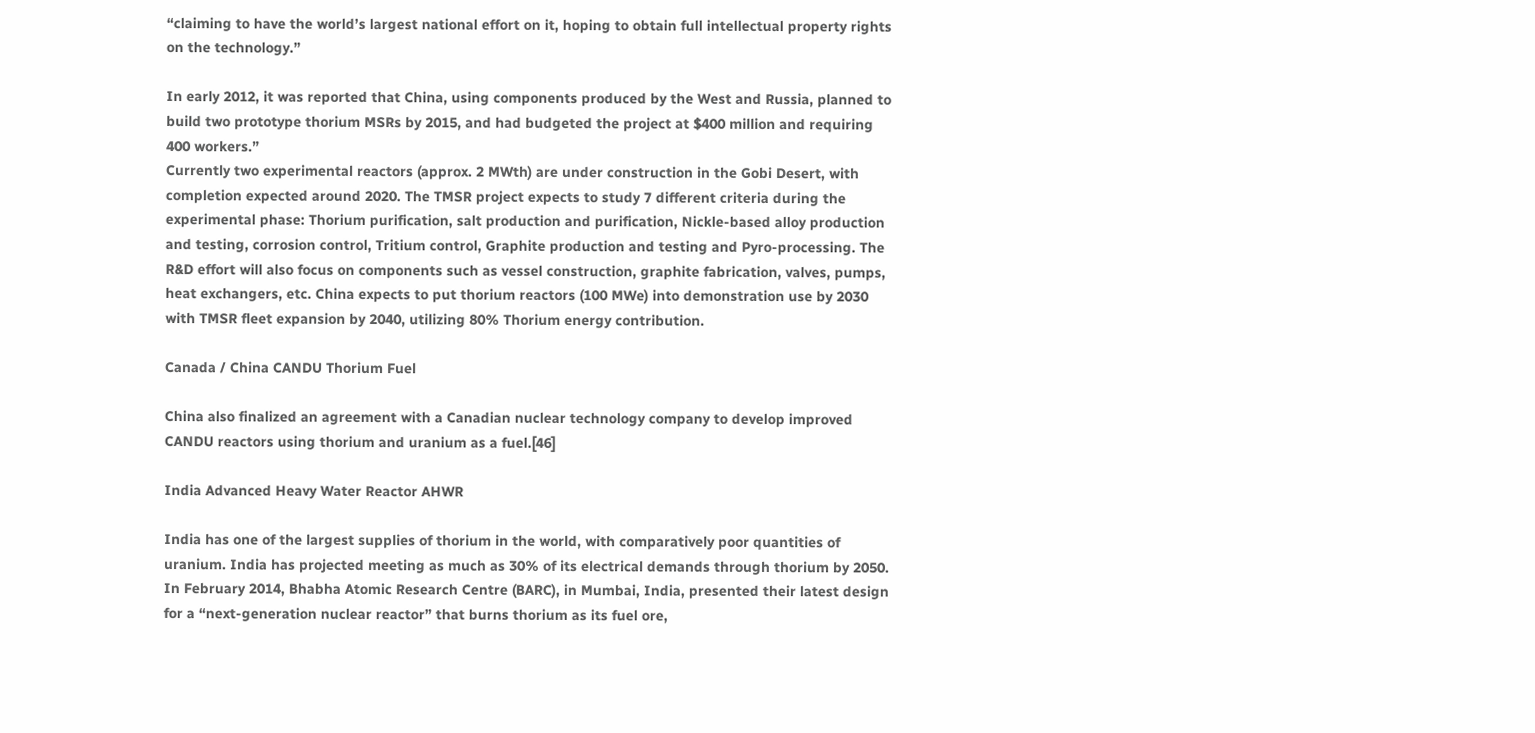“claiming to have the world’s largest national effort on it, hoping to obtain full intellectual property rights on the technology.”

In early 2012, it was reported that China, using components produced by the West and Russia, planned to build two prototype thorium MSRs by 2015, and had budgeted the project at $400 million and requiring 400 workers.”
Currently two experimental reactors (approx. 2 MWth) are under construction in the Gobi Desert, with completion expected around 2020. The TMSR project expects to study 7 different criteria during the experimental phase: Thorium purification, salt production and purification, Nickle-based alloy production and testing, corrosion control, Tritium control, Graphite production and testing and Pyro-processing. The R&D effort will also focus on components such as vessel construction, graphite fabrication, valves, pumps, heat exchangers, etc. China expects to put thorium reactors (100 MWe) into demonstration use by 2030 with TMSR fleet expansion by 2040, utilizing 80% Thorium energy contribution.

Canada / China CANDU Thorium Fuel

China also finalized an agreement with a Canadian nuclear technology company to develop improved CANDU reactors using thorium and uranium as a fuel.[46]

India Advanced Heavy Water Reactor AHWR

India has one of the largest supplies of thorium in the world, with comparatively poor quantities of uranium. India has projected meeting as much as 30% of its electrical demands through thorium by 2050.
In February 2014, Bhabha Atomic Research Centre (BARC), in Mumbai, India, presented their latest design for a “next-generation nuclear reactor” that burns thorium as its fuel ore,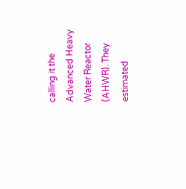calling it the Advanced Heavy Water Reactor (AHWR). They estimated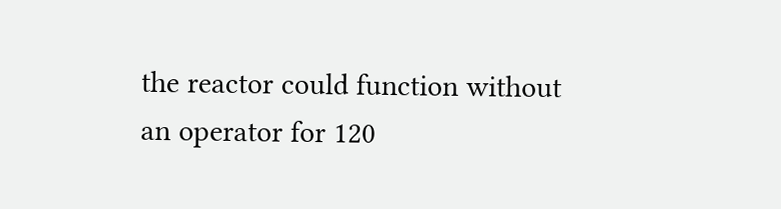the reactor could function without an operator for 120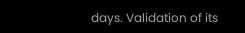days. Validation of its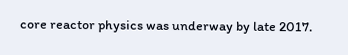core reactor physics was underway by late 2017.